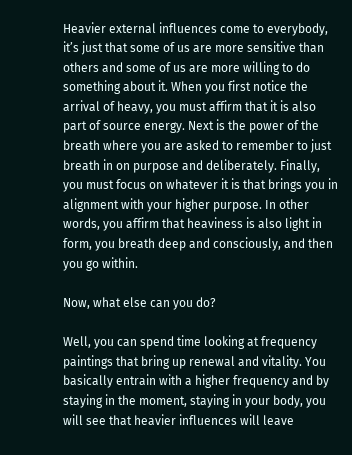Heavier external influences come to everybody, it’s just that some of us are more sensitive than others and some of us are more willing to do something about it. When you first notice the arrival of heavy, you must affirm that it is also part of source energy. Next is the power of the breath where you are asked to remember to just breath in on purpose and deliberately. Finally, you must focus on whatever it is that brings you in alignment with your higher purpose. In other words, you affirm that heaviness is also light in form, you breath deep and consciously, and then you go within.

Now, what else can you do?

Well, you can spend time looking at frequency paintings that bring up renewal and vitality. You basically entrain with a higher frequency and by staying in the moment, staying in your body, you will see that heavier influences will leave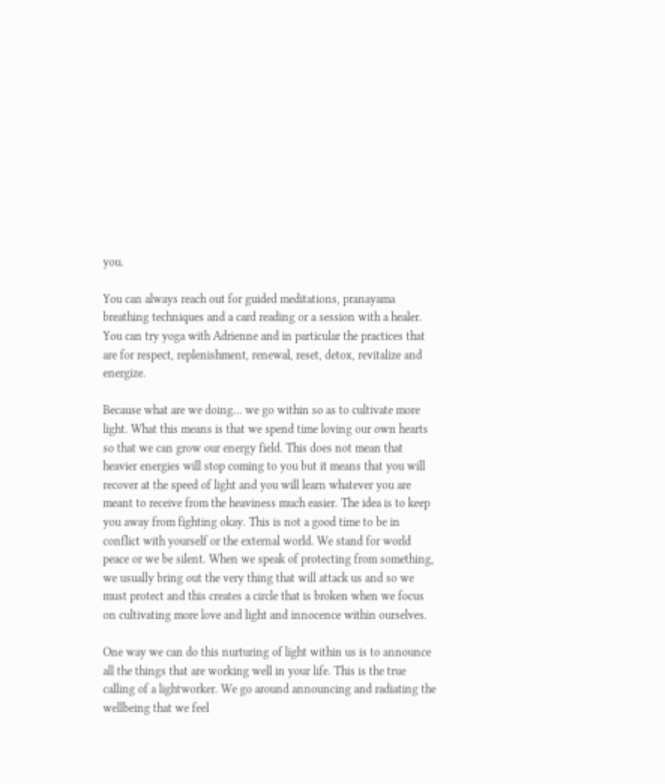you.

You can always reach out for guided meditations, pranayama breathing techniques and a card reading or a session with a healer. You can try yoga with Adrienne and in particular the practices that are for respect, replenishment, renewal, reset, detox, revitalize and energize.

Because what are we doing… we go within so as to cultivate more light. What this means is that we spend time loving our own hearts so that we can grow our energy field. This does not mean that heavier energies will stop coming to you but it means that you will recover at the speed of light and you will learn whatever you are meant to receive from the heaviness much easier. The idea is to keep you away from fighting okay. This is not a good time to be in conflict with yourself or the external world. We stand for world peace or we be silent. When we speak of protecting from something, we usually bring out the very thing that will attack us and so we must protect and this creates a circle that is broken when we focus on cultivating more love and light and innocence within ourselves.

One way we can do this nurturing of light within us is to announce all the things that are working well in your life. This is the true calling of a lightworker. We go around announcing and radiating the wellbeing that we feel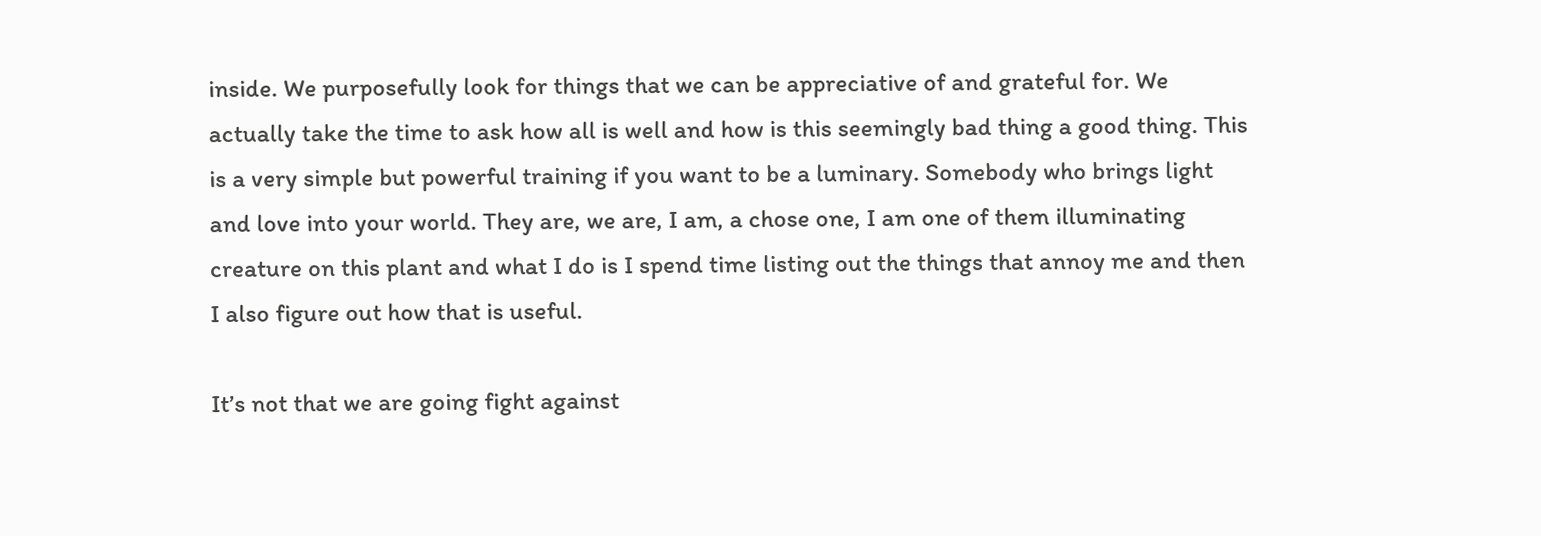inside. We purposefully look for things that we can be appreciative of and grateful for. We actually take the time to ask how all is well and how is this seemingly bad thing a good thing. This is a very simple but powerful training if you want to be a luminary. Somebody who brings light and love into your world. They are, we are, I am, a chose one, I am one of them illuminating creature on this plant and what I do is I spend time listing out the things that annoy me and then I also figure out how that is useful.

It’s not that we are going fight against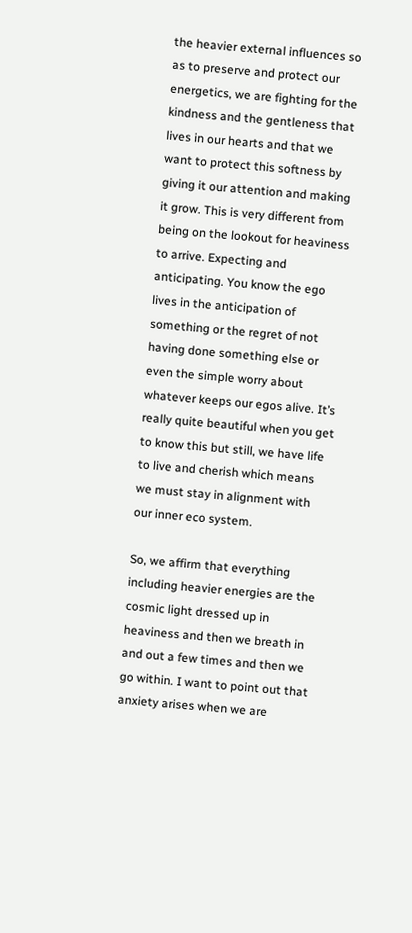the heavier external influences so as to preserve and protect our energetics, we are fighting for the kindness and the gentleness that lives in our hearts and that we want to protect this softness by giving it our attention and making it grow. This is very different from being on the lookout for heaviness to arrive. Expecting and anticipating. You know the ego lives in the anticipation of something or the regret of not having done something else or even the simple worry about whatever keeps our egos alive. It’s really quite beautiful when you get to know this but still, we have life to live and cherish which means we must stay in alignment with our inner eco system.

So, we affirm that everything including heavier energies are the cosmic light dressed up in heaviness and then we breath in and out a few times and then we go within. I want to point out that anxiety arises when we are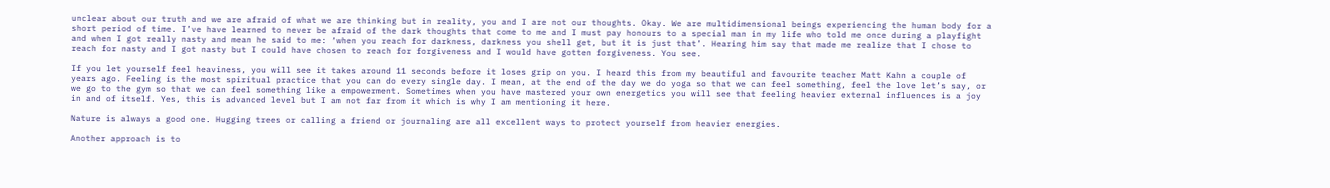unclear about our truth and we are afraid of what we are thinking but in reality, you and I are not our thoughts. Okay. We are multidimensional beings experiencing the human body for a short period of time. I’ve have learned to never be afraid of the dark thoughts that come to me and I must pay honours to a special man in my life who told me once during a playfight and when I got really nasty and mean he said to me: ‘when you reach for darkness, darkness you shell get, but it is just that’. Hearing him say that made me realize that I chose to reach for nasty and I got nasty but I could have chosen to reach for forgiveness and I would have gotten forgiveness. You see.

If you let yourself feel heaviness, you will see it takes around 11 seconds before it loses grip on you. I heard this from my beautiful and favourite teacher Matt Kahn a couple of years ago. Feeling is the most spiritual practice that you can do every single day. I mean, at the end of the day we do yoga so that we can feel something, feel the love let’s say, or we go to the gym so that we can feel something like a empowerment. Sometimes when you have mastered your own energetics you will see that feeling heavier external influences is a joy in and of itself. Yes, this is advanced level but I am not far from it which is why I am mentioning it here.

Nature is always a good one. Hugging trees or calling a friend or journaling are all excellent ways to protect yourself from heavier energies.

Another approach is to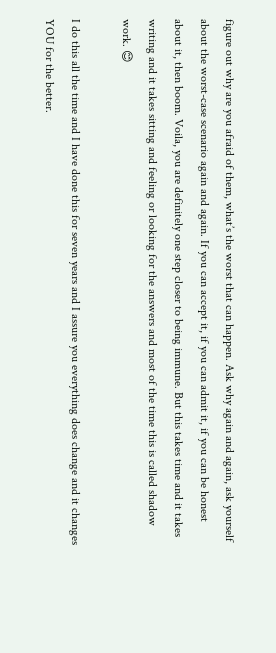figure out why are you afraid of them, what’s the worst that can happen. Ask why again and again, ask yourself about the worst-case scenario again and again. If you can accept it, if you can admit it, if you can be honest about it, then boom. Voila, you are definitely one step closer to being immune. But this takes time and it takes writing and it takes sitting and feeling or looking for the answers and most of the time this is called shadow work. 😊

I do this all the time and I have done this for seven years and I assure you everything does change and it changes YOU for the better.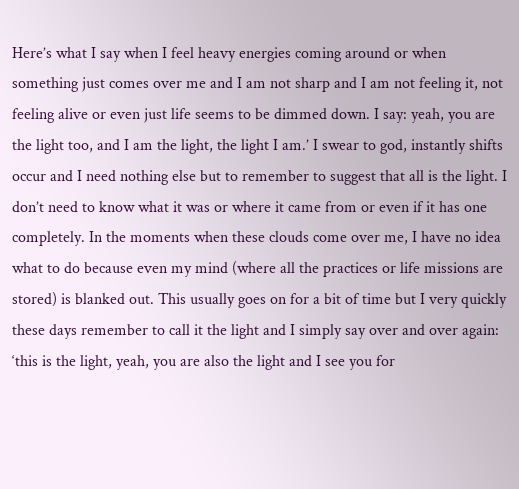Here’s what I say when I feel heavy energies coming around or when something just comes over me and I am not sharp and I am not feeling it, not feeling alive or even just life seems to be dimmed down. I say: yeah, you are the light too, and I am the light, the light I am.’ I swear to god, instantly shifts occur and I need nothing else but to remember to suggest that all is the light. I don’t need to know what it was or where it came from or even if it has one completely. In the moments when these clouds come over me, I have no idea what to do because even my mind (where all the practices or life missions are stored) is blanked out. This usually goes on for a bit of time but I very quickly these days remember to call it the light and I simply say over and over again: ‘this is the light, yeah, you are also the light and I see you for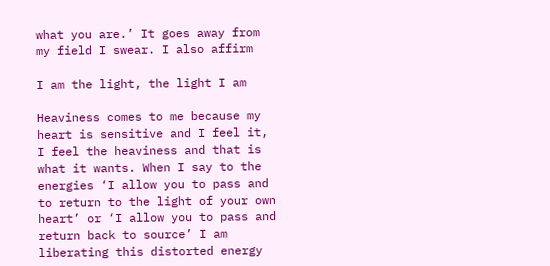what you are.’ It goes away from my field I swear. I also affirm

I am the light, the light I am

Heaviness comes to me because my heart is sensitive and I feel it, I feel the heaviness and that is what it wants. When I say to the energies ‘I allow you to pass and to return to the light of your own heart’ or ‘I allow you to pass and return back to source’ I am liberating this distorted energy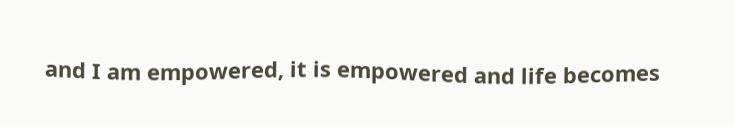and I am empowered, it is empowered and life becomes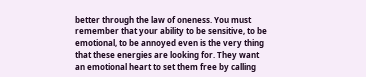better through the law of oneness. You must remember that your ability to be sensitive, to be emotional, to be annoyed even is the very thing that these energies are looking for. They want an emotional heart to set them free by calling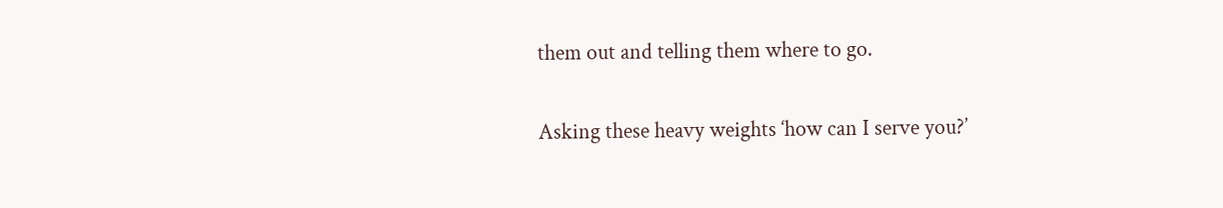them out and telling them where to go.

Asking these heavy weights ‘how can I serve you?’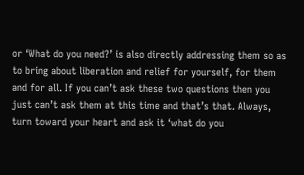or ‘What do you need?’ is also directly addressing them so as to bring about liberation and relief for yourself, for them and for all. If you can’t ask these two questions then you just can’t ask them at this time and that’s that. Always, turn toward your heart and ask it ‘what do you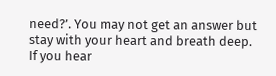need?’. You may not get an answer but stay with your heart and breath deep. If you hear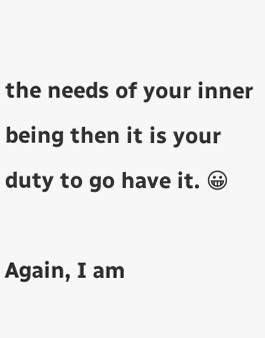the needs of your inner being then it is your duty to go have it. 😀

Again, I am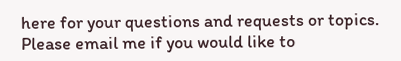here for your questions and requests or topics. Please email me if you would like to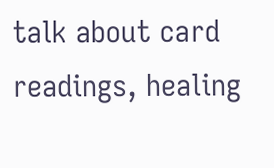talk about card readings, healing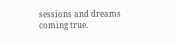sessions and dreams coming true.